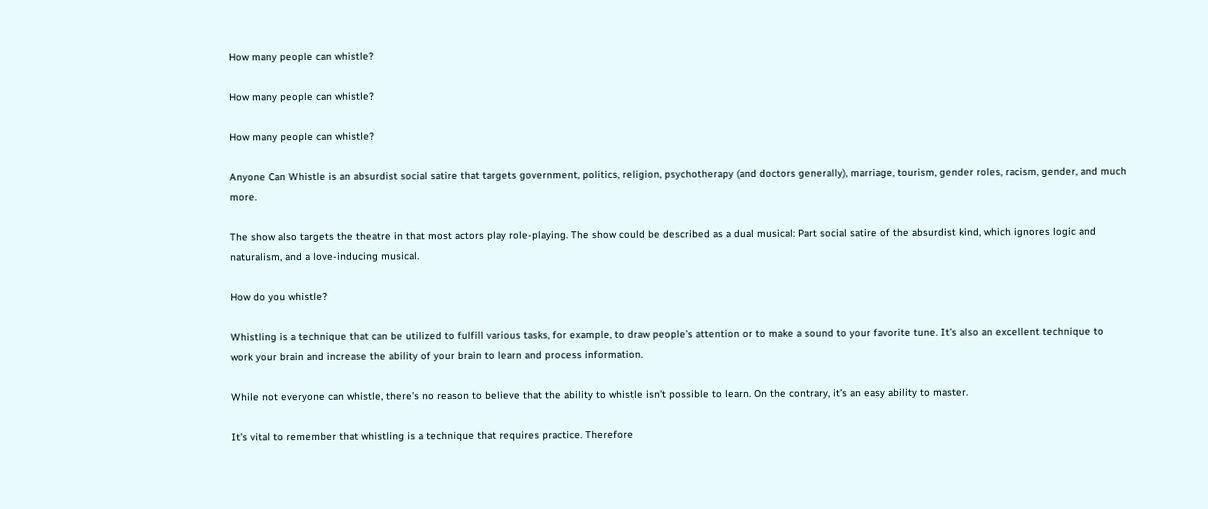How many people can whistle?

How many people can whistle?

How many people can whistle?

Anyone Can Whistle is an absurdist social satire that targets government, politics, religion, psychotherapy (and doctors generally), marriage, tourism, gender roles, racism, gender, and much more.

The show also targets the theatre in that most actors play role-playing. The show could be described as a dual musical: Part social satire of the absurdist kind, which ignores logic and naturalism, and a love-inducing musical.

How do you whistle?

Whistling is a technique that can be utilized to fulfill various tasks, for example, to draw people’s attention or to make a sound to your favorite tune. It’s also an excellent technique to work your brain and increase the ability of your brain to learn and process information.

While not everyone can whistle, there’s no reason to believe that the ability to whistle isn’t possible to learn. On the contrary, it’s an easy ability to master.

It’s vital to remember that whistling is a technique that requires practice. Therefore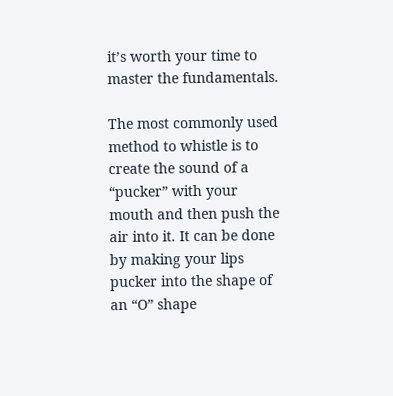it’s worth your time to master the fundamentals.

The most commonly used method to whistle is to create the sound of a “pucker” with your mouth and then push the air into it. It can be done by making your lips pucker into the shape of an “O” shape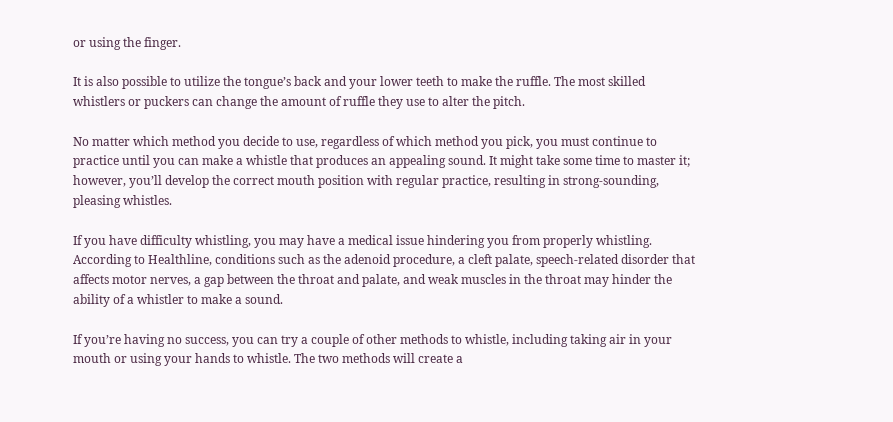or using the finger.

It is also possible to utilize the tongue’s back and your lower teeth to make the ruffle. The most skilled whistlers or puckers can change the amount of ruffle they use to alter the pitch.

No matter which method you decide to use, regardless of which method you pick, you must continue to practice until you can make a whistle that produces an appealing sound. It might take some time to master it; however, you’ll develop the correct mouth position with regular practice, resulting in strong-sounding, pleasing whistles.

If you have difficulty whistling, you may have a medical issue hindering you from properly whistling. According to Healthline, conditions such as the adenoid procedure, a cleft palate, speech-related disorder that affects motor nerves, a gap between the throat and palate, and weak muscles in the throat may hinder the ability of a whistler to make a sound.

If you’re having no success, you can try a couple of other methods to whistle, including taking air in your mouth or using your hands to whistle. The two methods will create a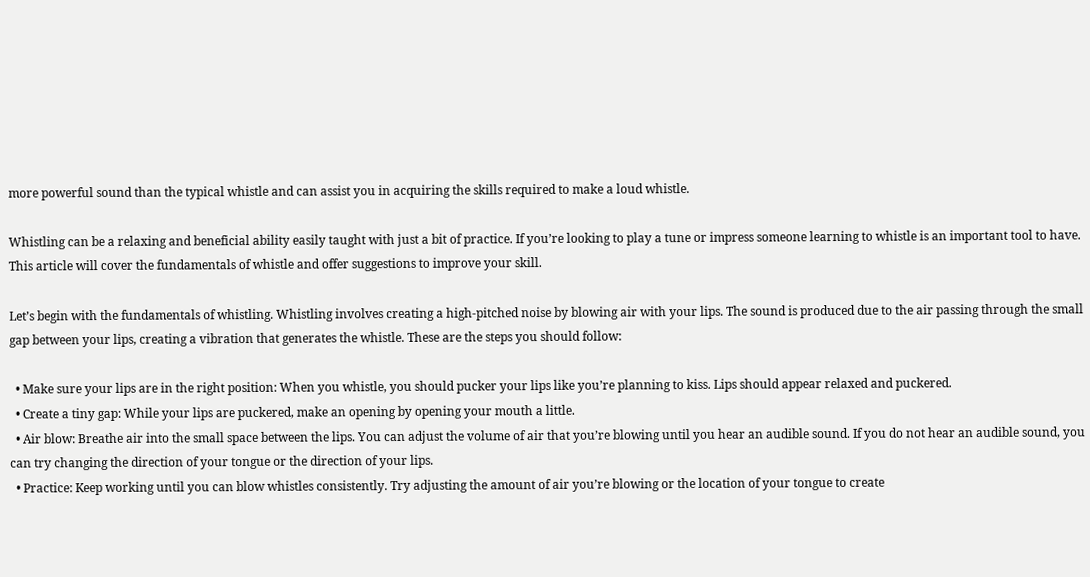more powerful sound than the typical whistle and can assist you in acquiring the skills required to make a loud whistle.

Whistling can be a relaxing and beneficial ability easily taught with just a bit of practice. If you’re looking to play a tune or impress someone learning to whistle is an important tool to have. This article will cover the fundamentals of whistle and offer suggestions to improve your skill.

Let’s begin with the fundamentals of whistling. Whistling involves creating a high-pitched noise by blowing air with your lips. The sound is produced due to the air passing through the small gap between your lips, creating a vibration that generates the whistle. These are the steps you should follow:

  • Make sure your lips are in the right position: When you whistle, you should pucker your lips like you’re planning to kiss. Lips should appear relaxed and puckered.
  • Create a tiny gap: While your lips are puckered, make an opening by opening your mouth a little.
  • Air blow: Breathe air into the small space between the lips. You can adjust the volume of air that you’re blowing until you hear an audible sound. If you do not hear an audible sound, you can try changing the direction of your tongue or the direction of your lips.
  • Practice: Keep working until you can blow whistles consistently. Try adjusting the amount of air you’re blowing or the location of your tongue to create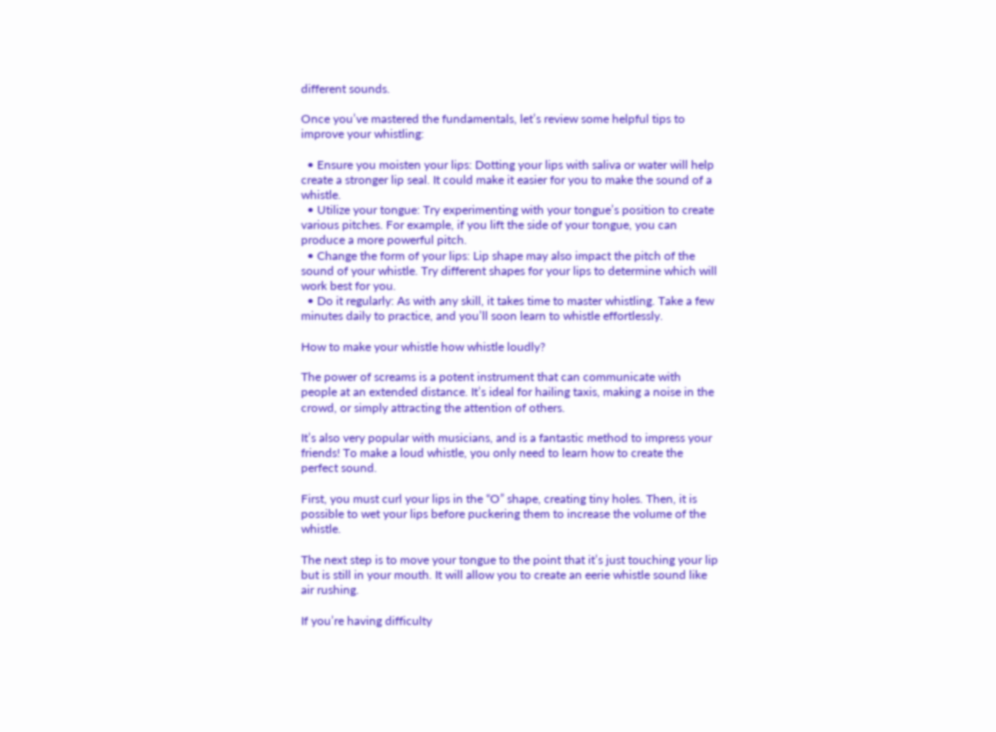different sounds.

Once you’ve mastered the fundamentals, let’s review some helpful tips to improve your whistling:

  • Ensure you moisten your lips: Dotting your lips with saliva or water will help create a stronger lip seal. It could make it easier for you to make the sound of a whistle.
  • Utilize your tongue: Try experimenting with your tongue’s position to create various pitches. For example, if you lift the side of your tongue, you can produce a more powerful pitch.
  • Change the form of your lips: Lip shape may also impact the pitch of the sound of your whistle. Try different shapes for your lips to determine which will work best for you.
  • Do it regularly: As with any skill, it takes time to master whistling. Take a few minutes daily to practice, and you’ll soon learn to whistle effortlessly.

How to make your whistle how whistle loudly?

The power of screams is a potent instrument that can communicate with people at an extended distance. It’s ideal for hailing taxis, making a noise in the crowd, or simply attracting the attention of others.

It’s also very popular with musicians, and is a fantastic method to impress your friends! To make a loud whistle, you only need to learn how to create the perfect sound.

First, you must curl your lips in the “O” shape, creating tiny holes. Then, it is possible to wet your lips before puckering them to increase the volume of the whistle.

The next step is to move your tongue to the point that it’s just touching your lip but is still in your mouth. It will allow you to create an eerie whistle sound like air rushing.

If you’re having difficulty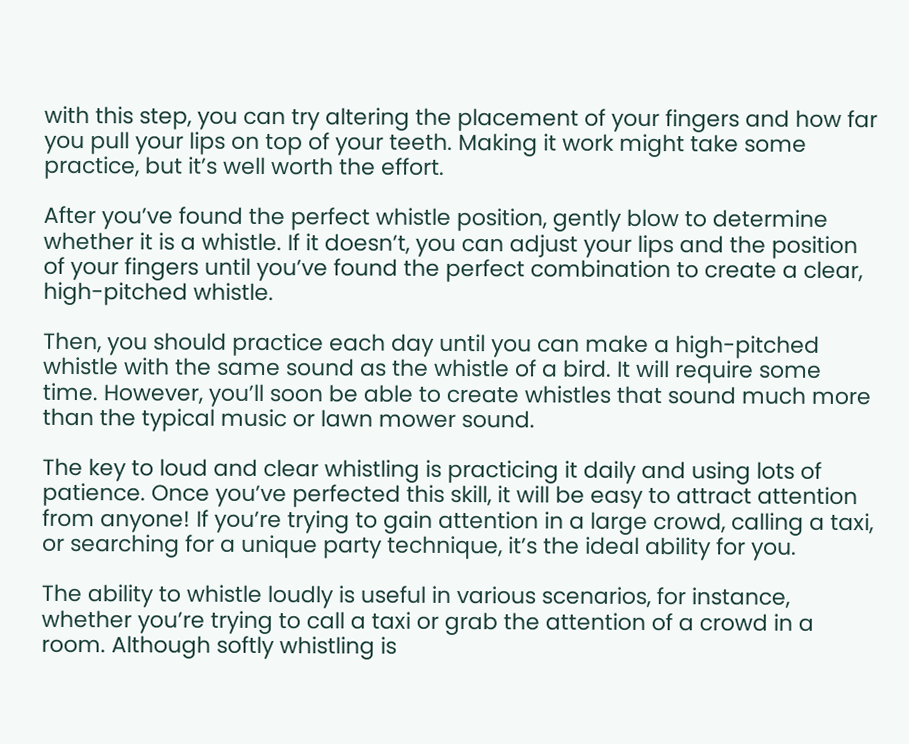with this step, you can try altering the placement of your fingers and how far you pull your lips on top of your teeth. Making it work might take some practice, but it’s well worth the effort.

After you’ve found the perfect whistle position, gently blow to determine whether it is a whistle. If it doesn’t, you can adjust your lips and the position of your fingers until you’ve found the perfect combination to create a clear, high-pitched whistle.

Then, you should practice each day until you can make a high-pitched whistle with the same sound as the whistle of a bird. It will require some time. However, you’ll soon be able to create whistles that sound much more than the typical music or lawn mower sound.

The key to loud and clear whistling is practicing it daily and using lots of patience. Once you’ve perfected this skill, it will be easy to attract attention from anyone! If you’re trying to gain attention in a large crowd, calling a taxi, or searching for a unique party technique, it’s the ideal ability for you.

The ability to whistle loudly is useful in various scenarios, for instance, whether you’re trying to call a taxi or grab the attention of a crowd in a room. Although softly whistling is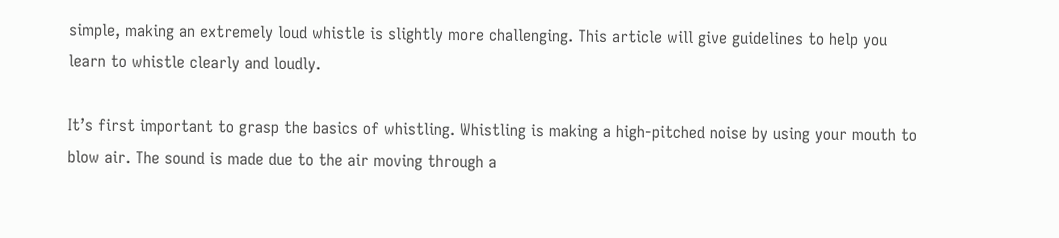simple, making an extremely loud whistle is slightly more challenging. This article will give guidelines to help you learn to whistle clearly and loudly.

It’s first important to grasp the basics of whistling. Whistling is making a high-pitched noise by using your mouth to blow air. The sound is made due to the air moving through a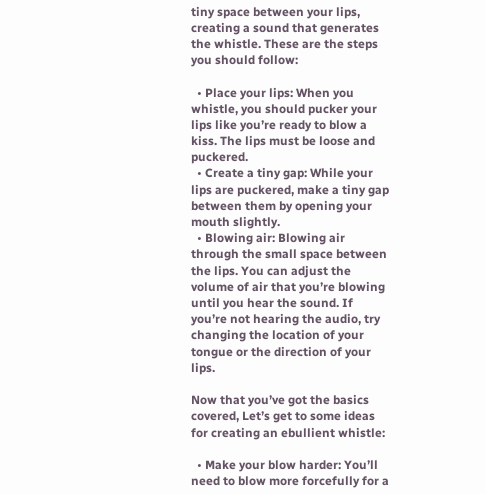tiny space between your lips, creating a sound that generates the whistle. These are the steps you should follow:

  • Place your lips: When you whistle, you should pucker your lips like you’re ready to blow a kiss. The lips must be loose and puckered.
  • Create a tiny gap: While your lips are puckered, make a tiny gap between them by opening your mouth slightly.
  • Blowing air: Blowing air through the small space between the lips. You can adjust the volume of air that you’re blowing until you hear the sound. If you’re not hearing the audio, try changing the location of your tongue or the direction of your lips.

Now that you’ve got the basics covered, Let’s get to some ideas for creating an ebullient whistle:

  • Make your blow harder: You’ll need to blow more forcefully for a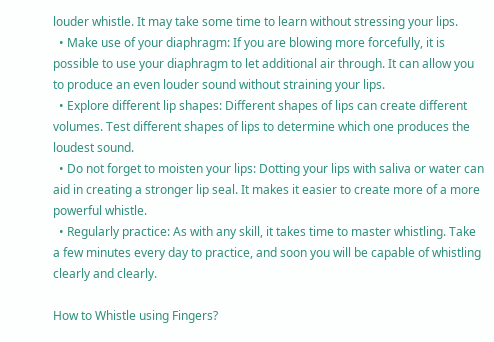louder whistle. It may take some time to learn without stressing your lips.
  • Make use of your diaphragm: If you are blowing more forcefully, it is possible to use your diaphragm to let additional air through. It can allow you to produce an even louder sound without straining your lips.
  • Explore different lip shapes: Different shapes of lips can create different volumes. Test different shapes of lips to determine which one produces the loudest sound.
  • Do not forget to moisten your lips: Dotting your lips with saliva or water can aid in creating a stronger lip seal. It makes it easier to create more of a more powerful whistle.
  • Regularly practice: As with any skill, it takes time to master whistling. Take a few minutes every day to practice, and soon you will be capable of whistling clearly and clearly.

How to Whistle using Fingers?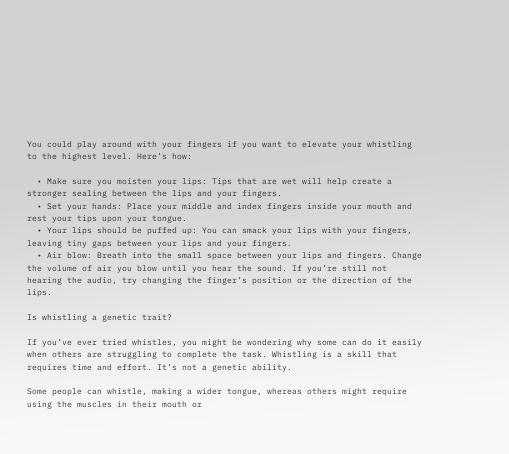You could play around with your fingers if you want to elevate your whistling to the highest level. Here’s how:

  • Make sure you moisten your lips: Tips that are wet will help create a stronger sealing between the lips and your fingers.
  • Set your hands: Place your middle and index fingers inside your mouth and rest your tips upon your tongue.
  • Your lips should be puffed up: You can smack your lips with your fingers, leaving tiny gaps between your lips and your fingers.
  • Air blow: Breath into the small space between your lips and fingers. Change the volume of air you blow until you hear the sound. If you’re still not hearing the audio, try changing the finger’s position or the direction of the lips.

Is whistling a genetic trait?

If you’ve ever tried whistles, you might be wondering why some can do it easily when others are struggling to complete the task. Whistling is a skill that requires time and effort. It’s not a genetic ability.

Some people can whistle, making a wider tongue, whereas others might require using the muscles in their mouth or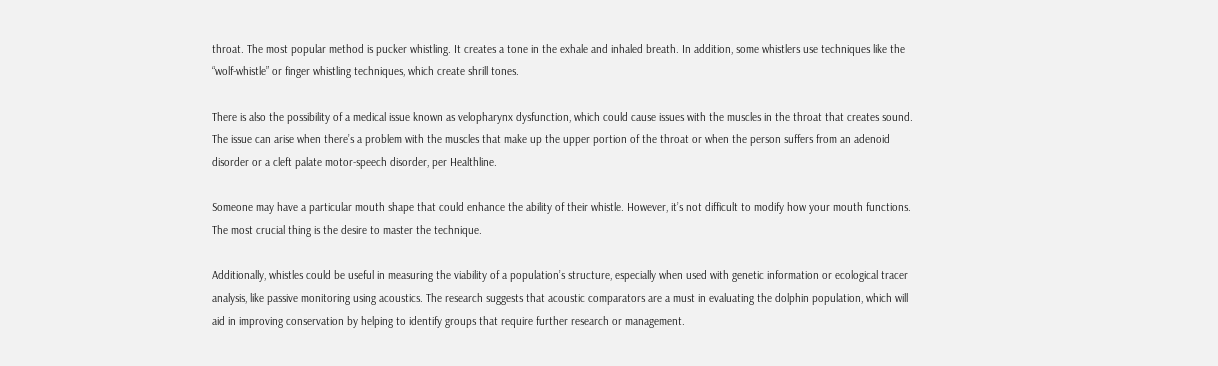throat. The most popular method is pucker whistling. It creates a tone in the exhale and inhaled breath. In addition, some whistlers use techniques like the “wolf-whistle” or finger whistling techniques, which create shrill tones.

There is also the possibility of a medical issue known as velopharynx dysfunction, which could cause issues with the muscles in the throat that creates sound. The issue can arise when there’s a problem with the muscles that make up the upper portion of the throat or when the person suffers from an adenoid disorder or a cleft palate motor-speech disorder, per Healthline.

Someone may have a particular mouth shape that could enhance the ability of their whistle. However, it’s not difficult to modify how your mouth functions. The most crucial thing is the desire to master the technique.

Additionally, whistles could be useful in measuring the viability of a population’s structure, especially when used with genetic information or ecological tracer analysis, like passive monitoring using acoustics. The research suggests that acoustic comparators are a must in evaluating the dolphin population, which will aid in improving conservation by helping to identify groups that require further research or management.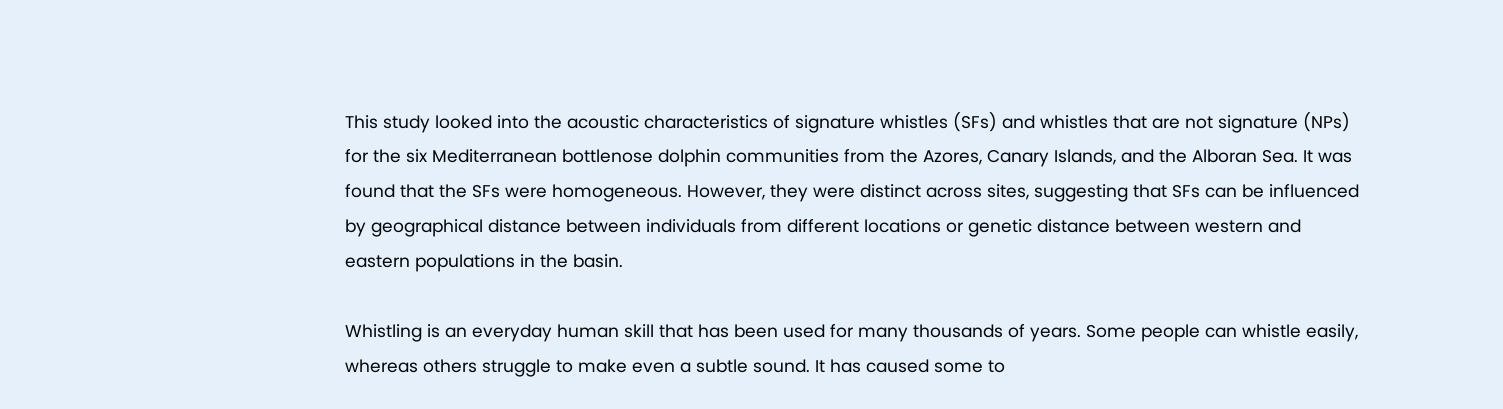This study looked into the acoustic characteristics of signature whistles (SFs) and whistles that are not signature (NPs) for the six Mediterranean bottlenose dolphin communities from the Azores, Canary Islands, and the Alboran Sea. It was found that the SFs were homogeneous. However, they were distinct across sites, suggesting that SFs can be influenced by geographical distance between individuals from different locations or genetic distance between western and eastern populations in the basin.

Whistling is an everyday human skill that has been used for many thousands of years. Some people can whistle easily, whereas others struggle to make even a subtle sound. It has caused some to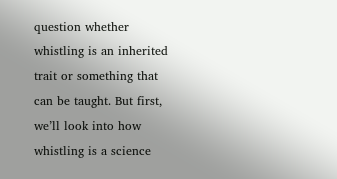question whether whistling is an inherited trait or something that can be taught. But first, we’ll look into how whistling is a science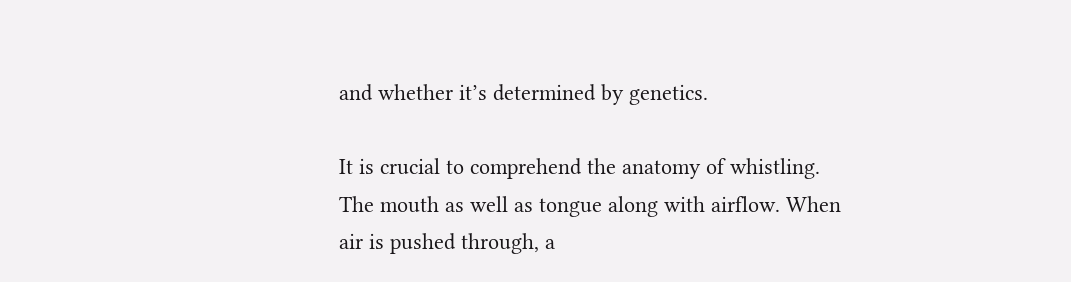and whether it’s determined by genetics.

It is crucial to comprehend the anatomy of whistling. The mouth as well as tongue along with airflow. When air is pushed through, a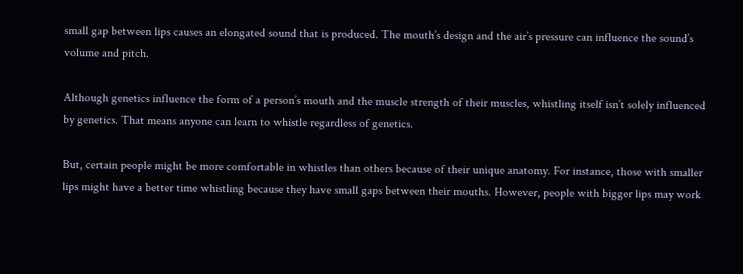small gap between lips causes an elongated sound that is produced. The mouth’s design and the air’s pressure can influence the sound’s volume and pitch.

Although genetics influence the form of a person’s mouth and the muscle strength of their muscles, whistling itself isn’t solely influenced by genetics. That means anyone can learn to whistle regardless of genetics.

But, certain people might be more comfortable in whistles than others because of their unique anatomy. For instance, those with smaller lips might have a better time whistling because they have small gaps between their mouths. However, people with bigger lips may work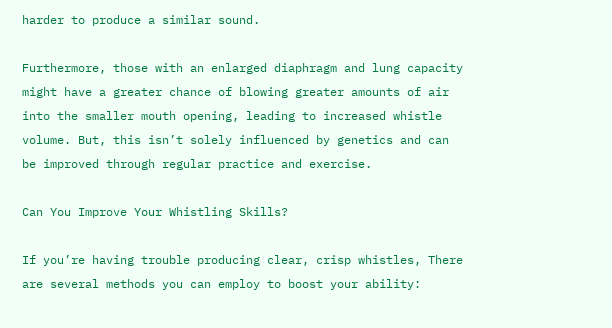harder to produce a similar sound.

Furthermore, those with an enlarged diaphragm and lung capacity might have a greater chance of blowing greater amounts of air into the smaller mouth opening, leading to increased whistle volume. But, this isn’t solely influenced by genetics and can be improved through regular practice and exercise.

Can You Improve Your Whistling Skills?

If you’re having trouble producing clear, crisp whistles, There are several methods you can employ to boost your ability: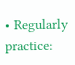• Regularly practice: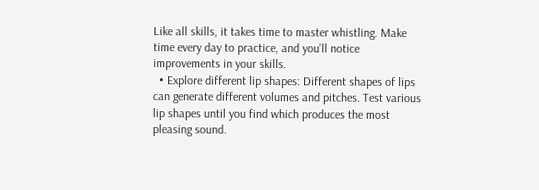Like all skills, it takes time to master whistling. Make time every day to practice, and you’ll notice improvements in your skills.
  • Explore different lip shapes: Different shapes of lips can generate different volumes and pitches. Test various lip shapes until you find which produces the most pleasing sound.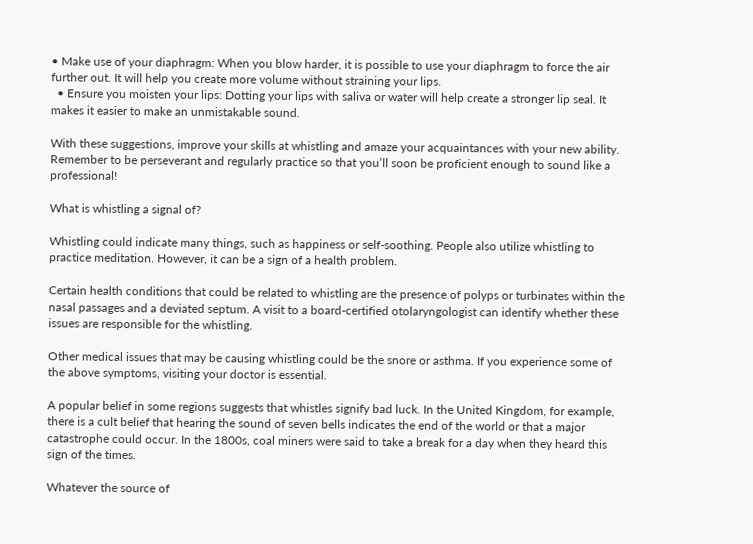• Make use of your diaphragm: When you blow harder, it is possible to use your diaphragm to force the air further out. It will help you create more volume without straining your lips.
  • Ensure you moisten your lips: Dotting your lips with saliva or water will help create a stronger lip seal. It makes it easier to make an unmistakable sound.

With these suggestions, improve your skills at whistling and amaze your acquaintances with your new ability. Remember to be perseverant and regularly practice so that you’ll soon be proficient enough to sound like a professional!

What is whistling a signal of?

Whistling could indicate many things, such as happiness or self-soothing. People also utilize whistling to practice meditation. However, it can be a sign of a health problem.

Certain health conditions that could be related to whistling are the presence of polyps or turbinates within the nasal passages and a deviated septum. A visit to a board-certified otolaryngologist can identify whether these issues are responsible for the whistling.

Other medical issues that may be causing whistling could be the snore or asthma. If you experience some of the above symptoms, visiting your doctor is essential.

A popular belief in some regions suggests that whistles signify bad luck. In the United Kingdom, for example, there is a cult belief that hearing the sound of seven bells indicates the end of the world or that a major catastrophe could occur. In the 1800s, coal miners were said to take a break for a day when they heard this sign of the times.

Whatever the source of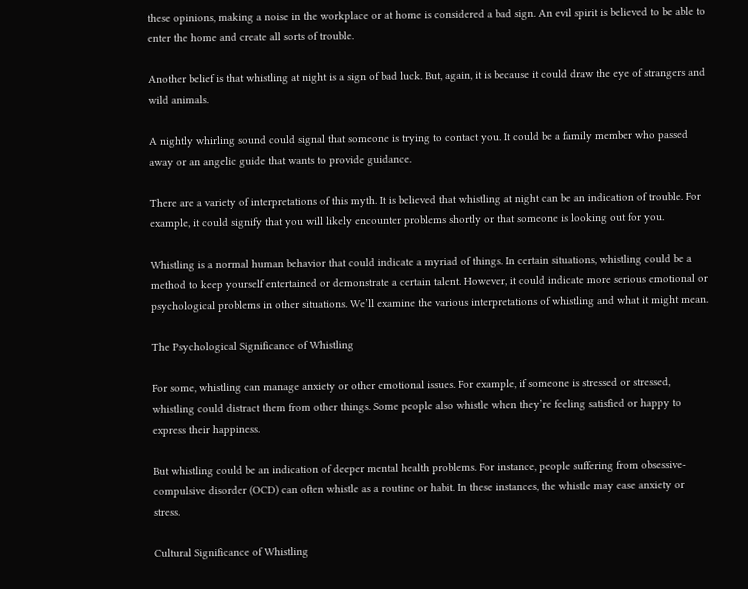these opinions, making a noise in the workplace or at home is considered a bad sign. An evil spirit is believed to be able to enter the home and create all sorts of trouble.

Another belief is that whistling at night is a sign of bad luck. But, again, it is because it could draw the eye of strangers and wild animals.

A nightly whirling sound could signal that someone is trying to contact you. It could be a family member who passed away or an angelic guide that wants to provide guidance.

There are a variety of interpretations of this myth. It is believed that whistling at night can be an indication of trouble. For example, it could signify that you will likely encounter problems shortly or that someone is looking out for you.

Whistling is a normal human behavior that could indicate a myriad of things. In certain situations, whistling could be a method to keep yourself entertained or demonstrate a certain talent. However, it could indicate more serious emotional or psychological problems in other situations. We’ll examine the various interpretations of whistling and what it might mean.

The Psychological Significance of Whistling

For some, whistling can manage anxiety or other emotional issues. For example, if someone is stressed or stressed, whistling could distract them from other things. Some people also whistle when they’re feeling satisfied or happy to express their happiness.

But whistling could be an indication of deeper mental health problems. For instance, people suffering from obsessive-compulsive disorder (OCD) can often whistle as a routine or habit. In these instances, the whistle may ease anxiety or stress.

Cultural Significance of Whistling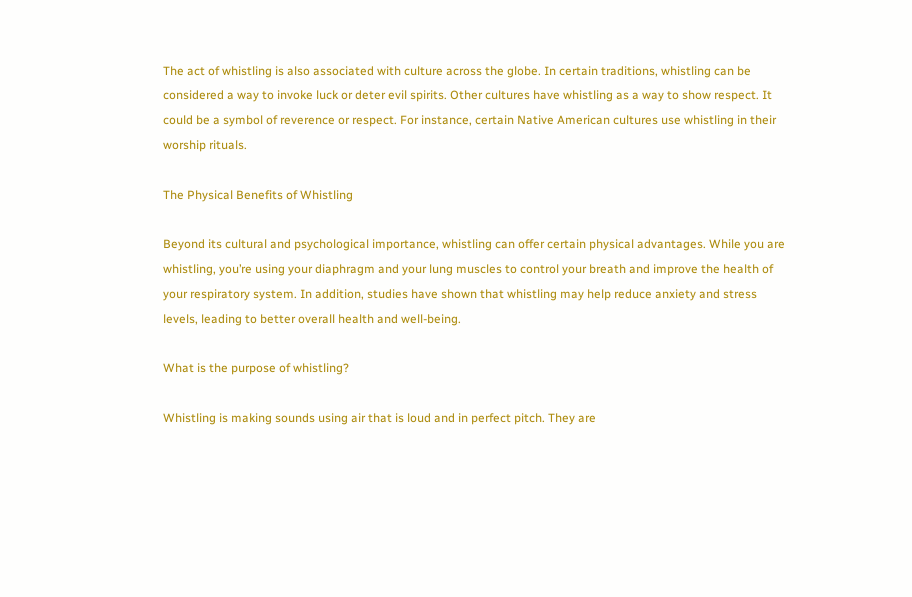The act of whistling is also associated with culture across the globe. In certain traditions, whistling can be considered a way to invoke luck or deter evil spirits. Other cultures have whistling as a way to show respect. It could be a symbol of reverence or respect. For instance, certain Native American cultures use whistling in their worship rituals.

The Physical Benefits of Whistling

Beyond its cultural and psychological importance, whistling can offer certain physical advantages. While you are whistling, you’re using your diaphragm and your lung muscles to control your breath and improve the health of your respiratory system. In addition, studies have shown that whistling may help reduce anxiety and stress levels, leading to better overall health and well-being.

What is the purpose of whistling?

Whistling is making sounds using air that is loud and in perfect pitch. They are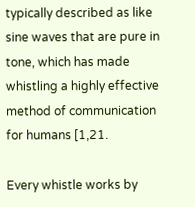typically described as like sine waves that are pure in tone, which has made whistling a highly effective method of communication for humans [1,21.

Every whistle works by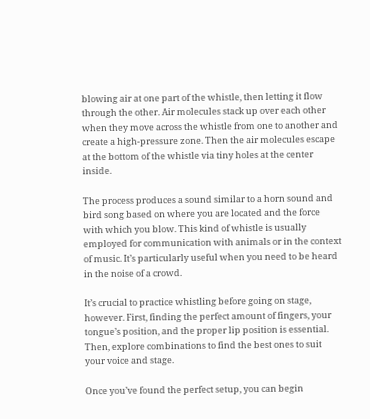blowing air at one part of the whistle, then letting it flow through the other. Air molecules stack up over each other when they move across the whistle from one to another and create a high-pressure zone. Then the air molecules escape at the bottom of the whistle via tiny holes at the center inside.

The process produces a sound similar to a horn sound and bird song based on where you are located and the force with which you blow. This kind of whistle is usually employed for communication with animals or in the context of music. It’s particularly useful when you need to be heard in the noise of a crowd.

It’s crucial to practice whistling before going on stage, however. First, finding the perfect amount of fingers, your tongue’s position, and the proper lip position is essential. Then, explore combinations to find the best ones to suit your voice and stage.

Once you’ve found the perfect setup, you can begin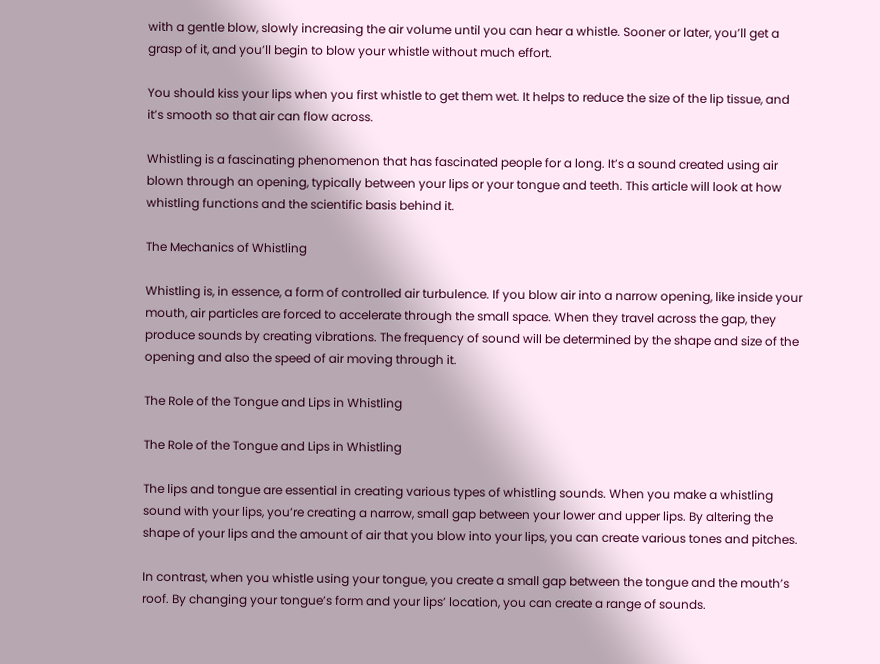with a gentle blow, slowly increasing the air volume until you can hear a whistle. Sooner or later, you’ll get a grasp of it, and you’ll begin to blow your whistle without much effort.

You should kiss your lips when you first whistle to get them wet. It helps to reduce the size of the lip tissue, and it’s smooth so that air can flow across.

Whistling is a fascinating phenomenon that has fascinated people for a long. It’s a sound created using air blown through an opening, typically between your lips or your tongue and teeth. This article will look at how whistling functions and the scientific basis behind it.

The Mechanics of Whistling

Whistling is, in essence, a form of controlled air turbulence. If you blow air into a narrow opening, like inside your mouth, air particles are forced to accelerate through the small space. When they travel across the gap, they produce sounds by creating vibrations. The frequency of sound will be determined by the shape and size of the opening and also the speed of air moving through it.

The Role of the Tongue and Lips in Whistling

The Role of the Tongue and Lips in Whistling

The lips and tongue are essential in creating various types of whistling sounds. When you make a whistling sound with your lips, you’re creating a narrow, small gap between your lower and upper lips. By altering the shape of your lips and the amount of air that you blow into your lips, you can create various tones and pitches.

In contrast, when you whistle using your tongue, you create a small gap between the tongue and the mouth’s roof. By changing your tongue’s form and your lips’ location, you can create a range of sounds.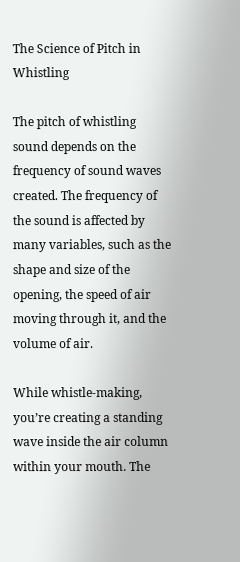The Science of Pitch in Whistling

The pitch of whistling sound depends on the frequency of sound waves created. The frequency of the sound is affected by many variables, such as the shape and size of the opening, the speed of air moving through it, and the volume of air.

While whistle-making, you’re creating a standing wave inside the air column within your mouth. The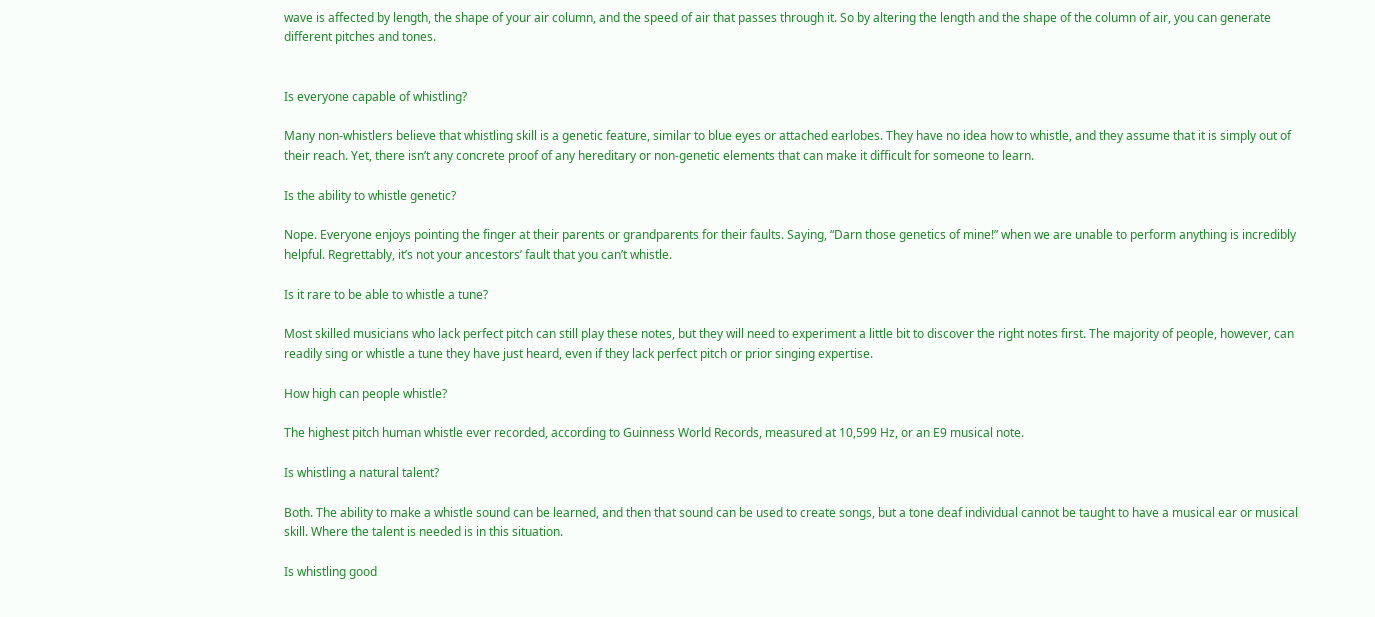wave is affected by length, the shape of your air column, and the speed of air that passes through it. So by altering the length and the shape of the column of air, you can generate different pitches and tones.


Is everyone capable of whistling?

Many non-whistlers believe that whistling skill is a genetic feature, similar to blue eyes or attached earlobes. They have no idea how to whistle, and they assume that it is simply out of their reach. Yet, there isn’t any concrete proof of any hereditary or non-genetic elements that can make it difficult for someone to learn.

Is the ability to whistle genetic?

Nope. Everyone enjoys pointing the finger at their parents or grandparents for their faults. Saying, “Darn those genetics of mine!” when we are unable to perform anything is incredibly helpful. Regrettably, it’s not your ancestors’ fault that you can’t whistle.

Is it rare to be able to whistle a tune?

Most skilled musicians who lack perfect pitch can still play these notes, but they will need to experiment a little bit to discover the right notes first. The majority of people, however, can readily sing or whistle a tune they have just heard, even if they lack perfect pitch or prior singing expertise.

How high can people whistle?

The highest pitch human whistle ever recorded, according to Guinness World Records, measured at 10,599 Hz, or an E9 musical note.

Is whistling a natural talent?

Both. The ability to make a whistle sound can be learned, and then that sound can be used to create songs, but a tone deaf individual cannot be taught to have a musical ear or musical skill. Where the talent is needed is in this situation.

Is whistling good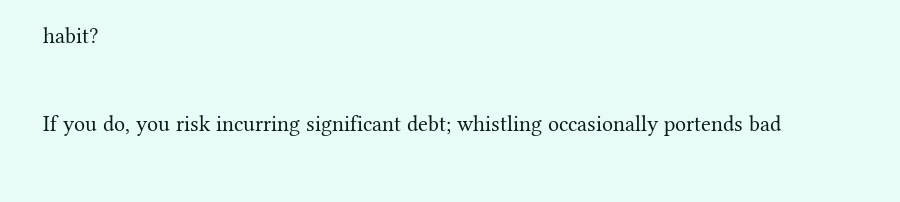habit?

If you do, you risk incurring significant debt; whistling occasionally portends bad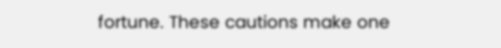fortune. These cautions make one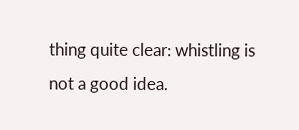thing quite clear: whistling is not a good idea.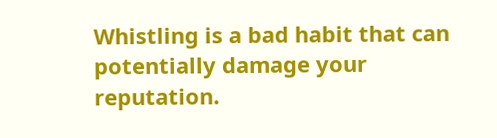Whistling is a bad habit that can potentially damage your reputation.